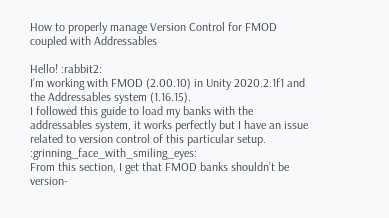How to properly manage Version Control for FMOD coupled with Addressables

Hello! :rabbit2:
I’m working with FMOD (2.00.10) in Unity 2020.2.1f1 and the Addressables system (1.16.15).
I followed this guide to load my banks with the addressables system, it works perfectly but I have an issue related to version control of this particular setup. :grinning_face_with_smiling_eyes:
From this section, I get that FMOD banks shouldn’t be version-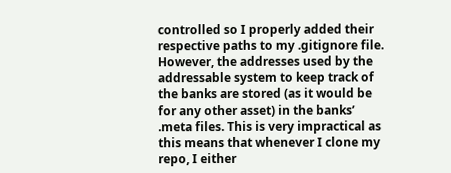controlled so I properly added their respective paths to my .gitignore file.
However, the addresses used by the addressable system to keep track of the banks are stored (as it would be for any other asset) in the banks’ .meta files. This is very impractical as this means that whenever I clone my repo, I either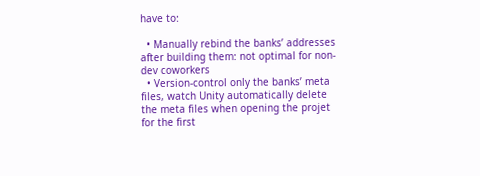have to:

  • Manually rebind the banks’ addresses after building them: not optimal for non-dev coworkers
  • Version-control only the banks’ meta files, watch Unity automatically delete the meta files when opening the projet for the first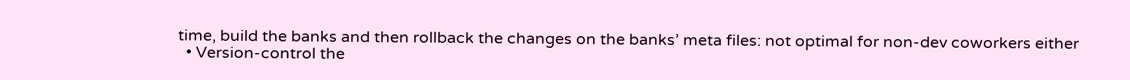time, build the banks and then rollback the changes on the banks’ meta files: not optimal for non-dev coworkers either
  • Version-control the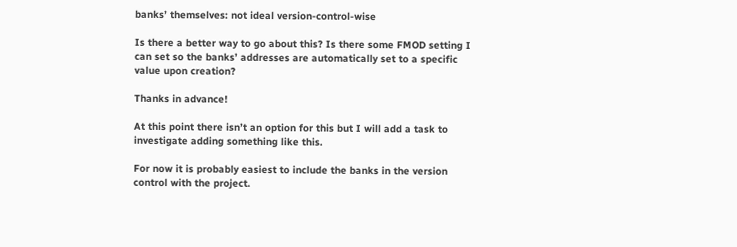banks’ themselves: not ideal version-control-wise

Is there a better way to go about this? Is there some FMOD setting I can set so the banks’ addresses are automatically set to a specific value upon creation?

Thanks in advance!

At this point there isn’t an option for this but I will add a task to investigate adding something like this.

For now it is probably easiest to include the banks in the version control with the project.